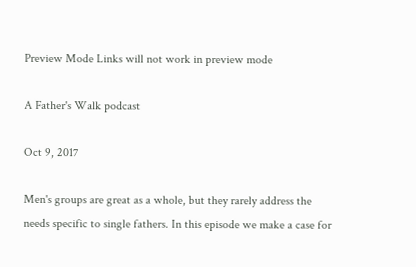Preview Mode Links will not work in preview mode

A Father's Walk podcast

Oct 9, 2017

Men's groups are great as a whole, but they rarely address the needs specific to single fathers. In this episode we make a case for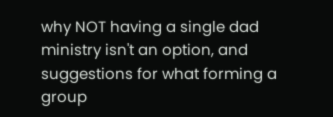why NOT having a single dad ministry isn't an option, and suggestions for what forming a group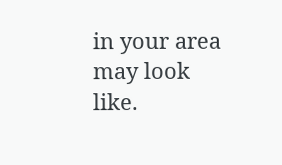in your area may look like.